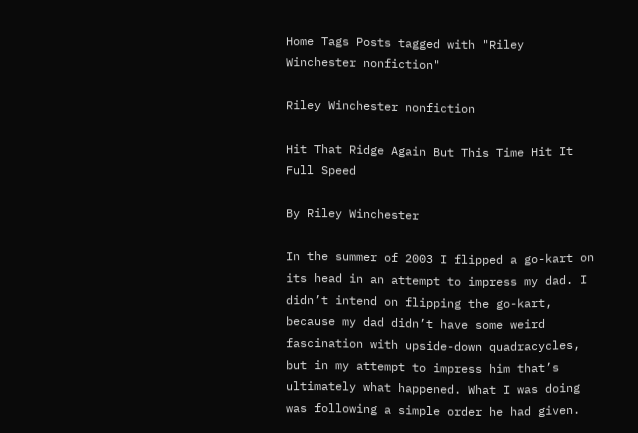Home Tags Posts tagged with "Riley Winchester nonfiction"

Riley Winchester nonfiction

Hit That Ridge Again But This Time Hit It Full Speed

By Riley Winchester

In the summer of 2003 I flipped a go-kart on its head in an attempt to impress my dad. I didn’t intend on flipping the go-kart, because my dad didn’t have some weird fascination with upside-down quadracycles, but in my attempt to impress him that’s ultimately what happened. What I was doing was following a simple order he had given.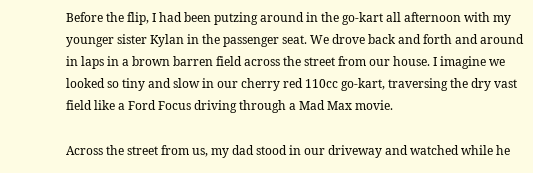Before the flip, I had been putzing around in the go-kart all afternoon with my younger sister Kylan in the passenger seat. We drove back and forth and around in laps in a brown barren field across the street from our house. I imagine we looked so tiny and slow in our cherry red 110cc go-kart, traversing the dry vast field like a Ford Focus driving through a Mad Max movie.

Across the street from us, my dad stood in our driveway and watched while he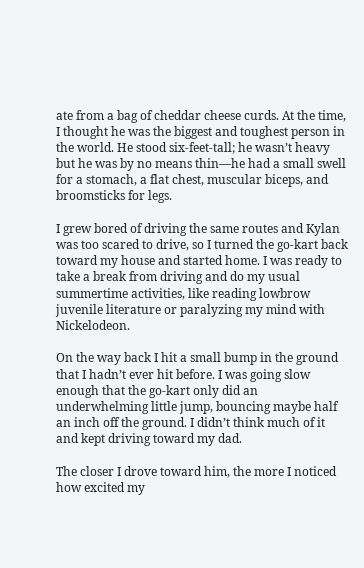ate from a bag of cheddar cheese curds. At the time, I thought he was the biggest and toughest person in the world. He stood six-feet-tall; he wasn’t heavy but he was by no means thin—he had a small swell for a stomach, a flat chest, muscular biceps, and broomsticks for legs.

I grew bored of driving the same routes and Kylan was too scared to drive, so I turned the go-kart back toward my house and started home. I was ready to take a break from driving and do my usual summertime activities, like reading lowbrow juvenile literature or paralyzing my mind with Nickelodeon.

On the way back I hit a small bump in the ground that I hadn’t ever hit before. I was going slow enough that the go-kart only did an underwhelming little jump, bouncing maybe half an inch off the ground. I didn’t think much of it and kept driving toward my dad.

The closer I drove toward him, the more I noticed how excited my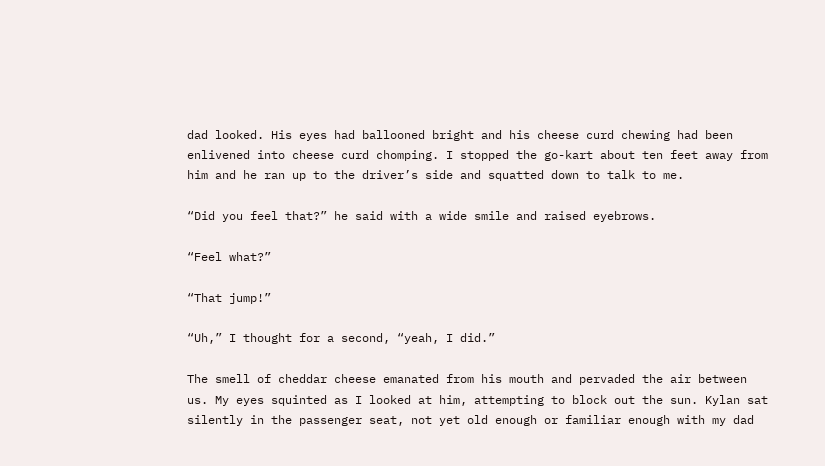dad looked. His eyes had ballooned bright and his cheese curd chewing had been enlivened into cheese curd chomping. I stopped the go-kart about ten feet away from him and he ran up to the driver’s side and squatted down to talk to me.

“Did you feel that?” he said with a wide smile and raised eyebrows.

“Feel what?”

“That jump!”

“Uh,” I thought for a second, “yeah, I did.”

The smell of cheddar cheese emanated from his mouth and pervaded the air between us. My eyes squinted as I looked at him, attempting to block out the sun. Kylan sat silently in the passenger seat, not yet old enough or familiar enough with my dad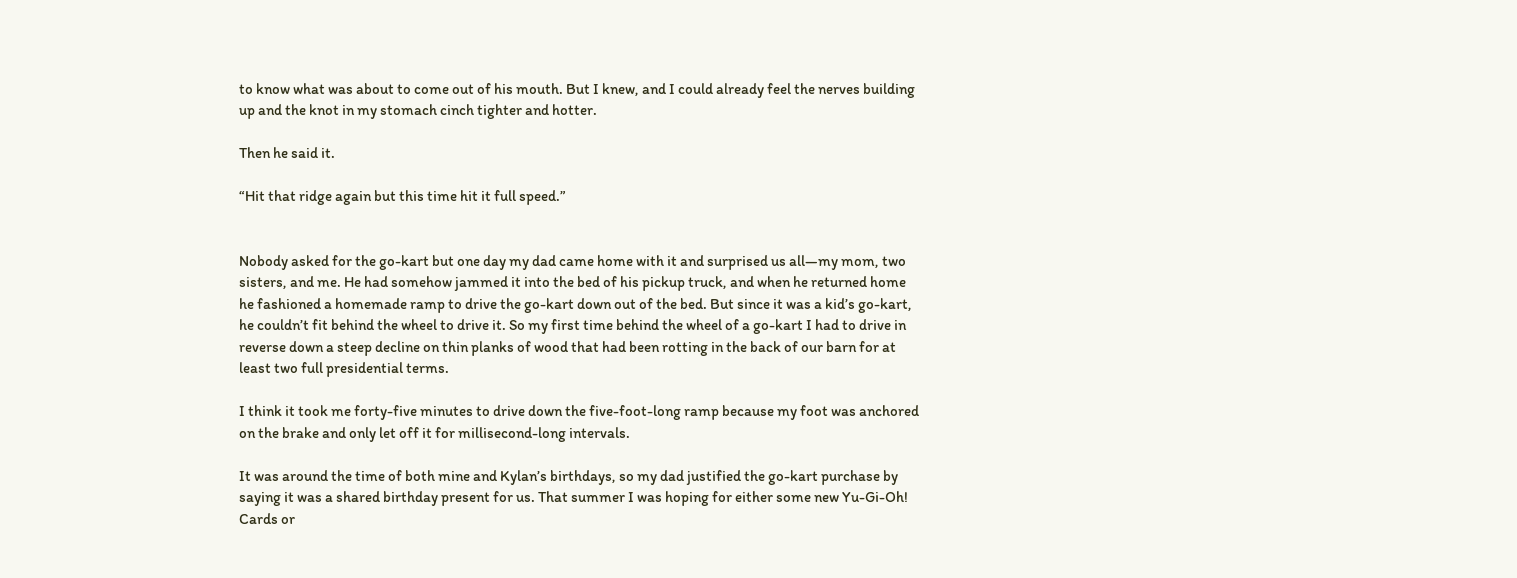to know what was about to come out of his mouth. But I knew, and I could already feel the nerves building up and the knot in my stomach cinch tighter and hotter.

Then he said it.

“Hit that ridge again but this time hit it full speed.”


Nobody asked for the go-kart but one day my dad came home with it and surprised us all—my mom, two sisters, and me. He had somehow jammed it into the bed of his pickup truck, and when he returned home he fashioned a homemade ramp to drive the go-kart down out of the bed. But since it was a kid’s go-kart, he couldn’t fit behind the wheel to drive it. So my first time behind the wheel of a go-kart I had to drive in reverse down a steep decline on thin planks of wood that had been rotting in the back of our barn for at least two full presidential terms.

I think it took me forty-five minutes to drive down the five-foot-long ramp because my foot was anchored on the brake and only let off it for millisecond-long intervals.

It was around the time of both mine and Kylan’s birthdays, so my dad justified the go-kart purchase by saying it was a shared birthday present for us. That summer I was hoping for either some new Yu-Gi-Oh! Cards or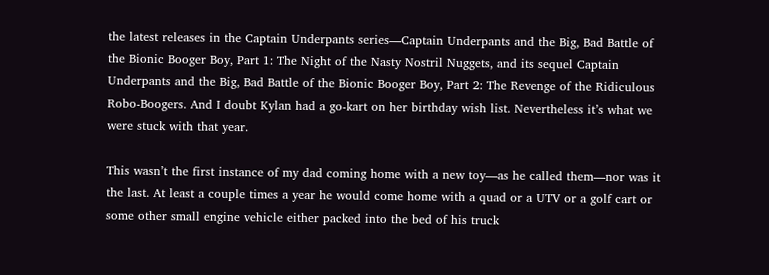the latest releases in the Captain Underpants series—Captain Underpants and the Big, Bad Battle of the Bionic Booger Boy, Part 1: The Night of the Nasty Nostril Nuggets, and its sequel Captain Underpants and the Big, Bad Battle of the Bionic Booger Boy, Part 2: The Revenge of the Ridiculous Robo-Boogers. And I doubt Kylan had a go-kart on her birthday wish list. Nevertheless it’s what we were stuck with that year.

This wasn’t the first instance of my dad coming home with a new toy—as he called them—nor was it the last. At least a couple times a year he would come home with a quad or a UTV or a golf cart or some other small engine vehicle either packed into the bed of his truck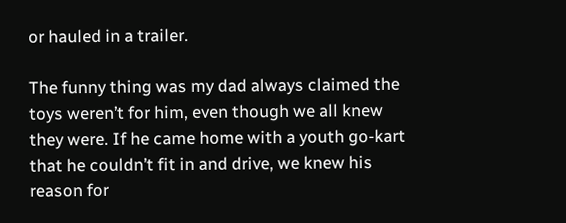or hauled in a trailer.

The funny thing was my dad always claimed the toys weren’t for him, even though we all knew they were. If he came home with a youth go-kart that he couldn’t fit in and drive, we knew his reason for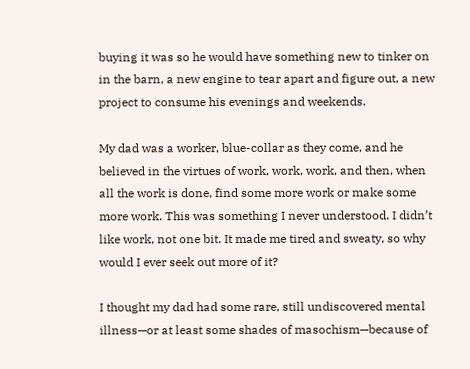buying it was so he would have something new to tinker on in the barn, a new engine to tear apart and figure out, a new project to consume his evenings and weekends.

My dad was a worker, blue-collar as they come, and he believed in the virtues of work, work, work, and then, when all the work is done, find some more work or make some more work. This was something I never understood. I didn’t like work, not one bit. It made me tired and sweaty, so why would I ever seek out more of it?

I thought my dad had some rare, still undiscovered mental illness—or at least some shades of masochism—because of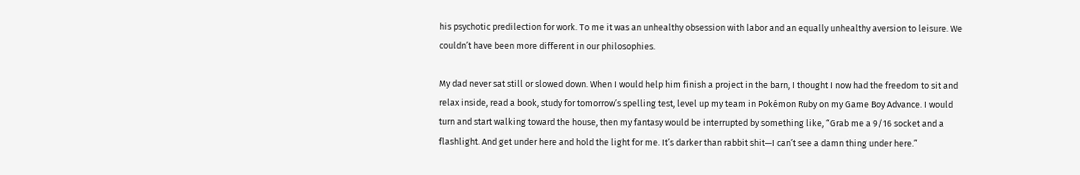his psychotic predilection for work. To me it was an unhealthy obsession with labor and an equally unhealthy aversion to leisure. We couldn’t have been more different in our philosophies.

My dad never sat still or slowed down. When I would help him finish a project in the barn, I thought I now had the freedom to sit and relax inside, read a book, study for tomorrow’s spelling test, level up my team in Pokémon Ruby on my Game Boy Advance. I would turn and start walking toward the house, then my fantasy would be interrupted by something like, “Grab me a 9/16 socket and a flashlight. And get under here and hold the light for me. It’s darker than rabbit shit—I can’t see a damn thing under here.”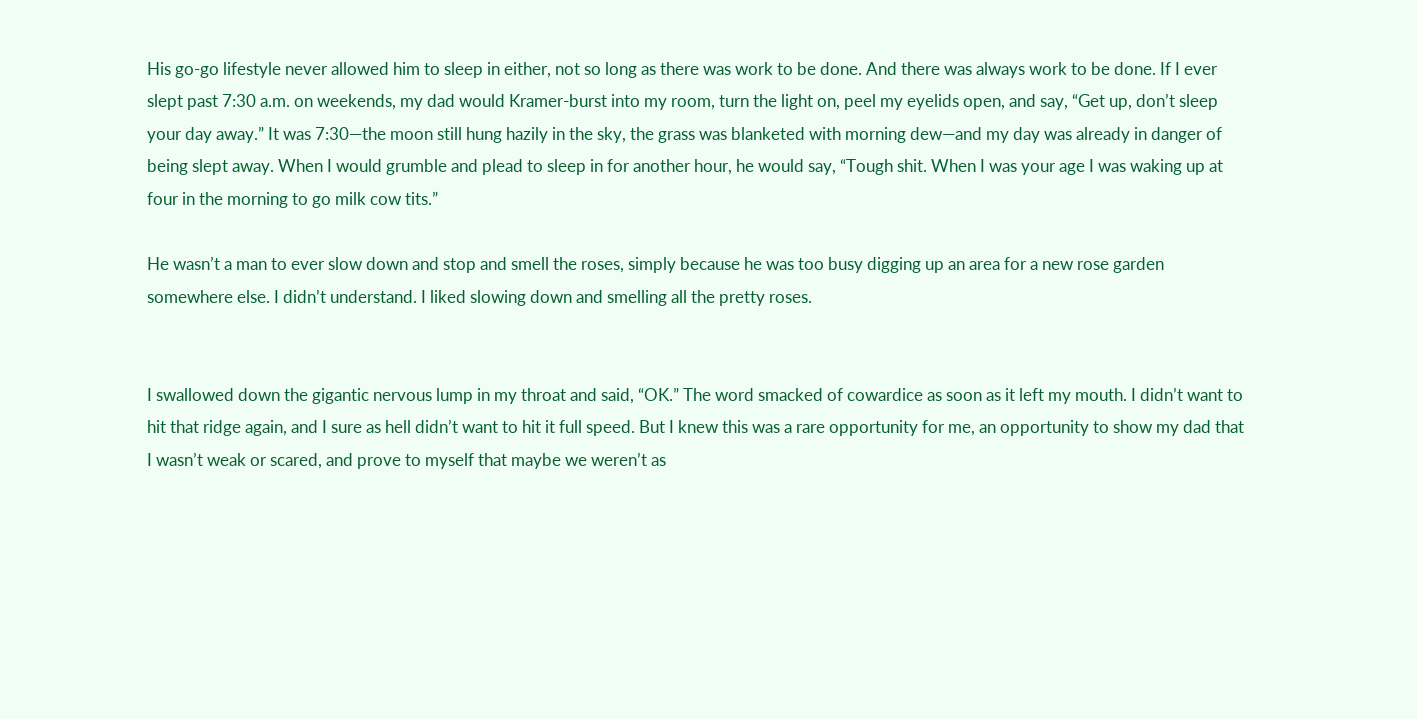His go-go lifestyle never allowed him to sleep in either, not so long as there was work to be done. And there was always work to be done. If I ever slept past 7:30 a.m. on weekends, my dad would Kramer-burst into my room, turn the light on, peel my eyelids open, and say, “Get up, don’t sleep your day away.” It was 7:30—the moon still hung hazily in the sky, the grass was blanketed with morning dew—and my day was already in danger of being slept away. When I would grumble and plead to sleep in for another hour, he would say, “Tough shit. When I was your age I was waking up at four in the morning to go milk cow tits.”

He wasn’t a man to ever slow down and stop and smell the roses, simply because he was too busy digging up an area for a new rose garden somewhere else. I didn’t understand. I liked slowing down and smelling all the pretty roses.


I swallowed down the gigantic nervous lump in my throat and said, “OK.” The word smacked of cowardice as soon as it left my mouth. I didn’t want to hit that ridge again, and I sure as hell didn’t want to hit it full speed. But I knew this was a rare opportunity for me, an opportunity to show my dad that I wasn’t weak or scared, and prove to myself that maybe we weren’t as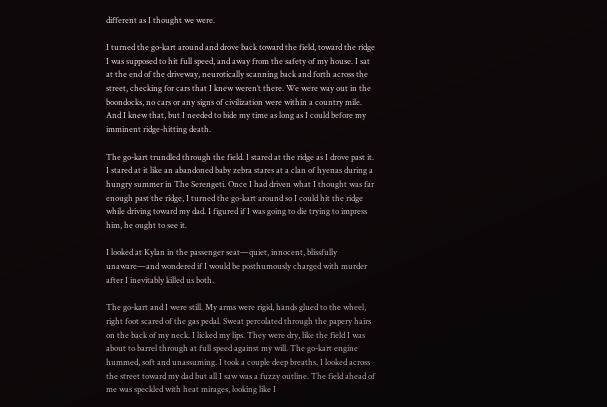different as I thought we were.

I turned the go-kart around and drove back toward the field, toward the ridge I was supposed to hit full speed, and away from the safety of my house. I sat at the end of the driveway, neurotically scanning back and forth across the street, checking for cars that I knew weren’t there. We were way out in the boondocks, no cars or any signs of civilization were within a country mile. And I knew that, but I needed to bide my time as long as I could before my imminent ridge-hitting death.

The go-kart trundled through the field. I stared at the ridge as I drove past it. I stared at it like an abandoned baby zebra stares at a clan of hyenas during a hungry summer in The Serengeti. Once I had driven what I thought was far enough past the ridge, I turned the go-kart around so I could hit the ridge while driving toward my dad. I figured if I was going to die trying to impress him, he ought to see it.

I looked at Kylan in the passenger seat—quiet, innocent, blissfully unaware—and wondered if I would be posthumously charged with murder after I inevitably killed us both.

The go-kart and I were still. My arms were rigid, hands glued to the wheel, right foot scared of the gas pedal. Sweat percolated through the papery hairs on the back of my neck. I licked my lips. They were dry, like the field I was about to barrel through at full speed against my will. The go-kart engine hummed, soft and unassuming. I took a couple deep breaths. I looked across the street toward my dad but all I saw was a fuzzy outline. The field ahead of me was speckled with heat mirages, looking like I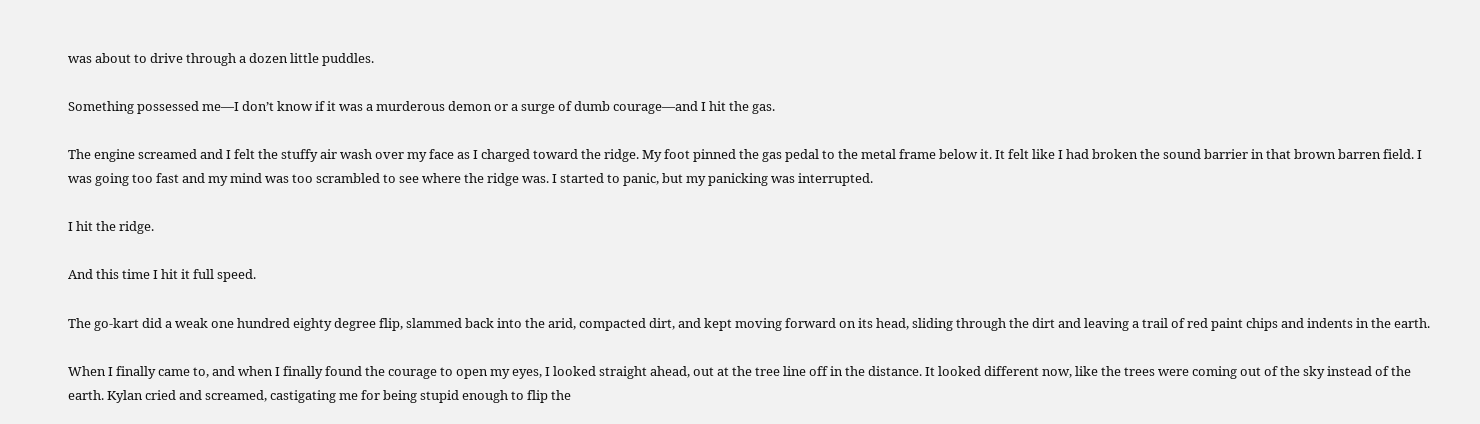was about to drive through a dozen little puddles.

Something possessed me—I don’t know if it was a murderous demon or a surge of dumb courage—and I hit the gas.

The engine screamed and I felt the stuffy air wash over my face as I charged toward the ridge. My foot pinned the gas pedal to the metal frame below it. It felt like I had broken the sound barrier in that brown barren field. I was going too fast and my mind was too scrambled to see where the ridge was. I started to panic, but my panicking was interrupted.

I hit the ridge.

And this time I hit it full speed.

The go-kart did a weak one hundred eighty degree flip, slammed back into the arid, compacted dirt, and kept moving forward on its head, sliding through the dirt and leaving a trail of red paint chips and indents in the earth.

When I finally came to, and when I finally found the courage to open my eyes, I looked straight ahead, out at the tree line off in the distance. It looked different now, like the trees were coming out of the sky instead of the earth. Kylan cried and screamed, castigating me for being stupid enough to flip the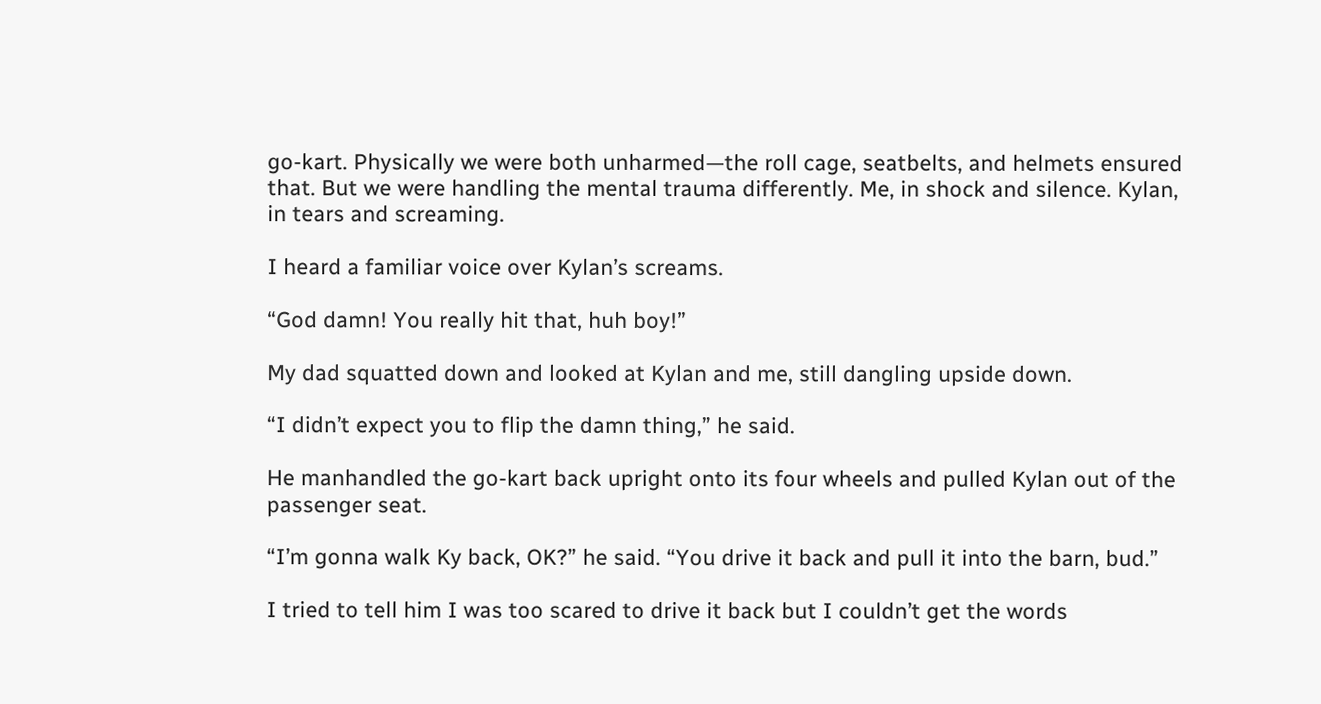go-kart. Physically we were both unharmed—the roll cage, seatbelts, and helmets ensured that. But we were handling the mental trauma differently. Me, in shock and silence. Kylan, in tears and screaming.

I heard a familiar voice over Kylan’s screams.

“God damn! You really hit that, huh boy!”

My dad squatted down and looked at Kylan and me, still dangling upside down.

“I didn’t expect you to flip the damn thing,” he said.

He manhandled the go-kart back upright onto its four wheels and pulled Kylan out of the passenger seat.

“I’m gonna walk Ky back, OK?” he said. “You drive it back and pull it into the barn, bud.”

I tried to tell him I was too scared to drive it back but I couldn’t get the words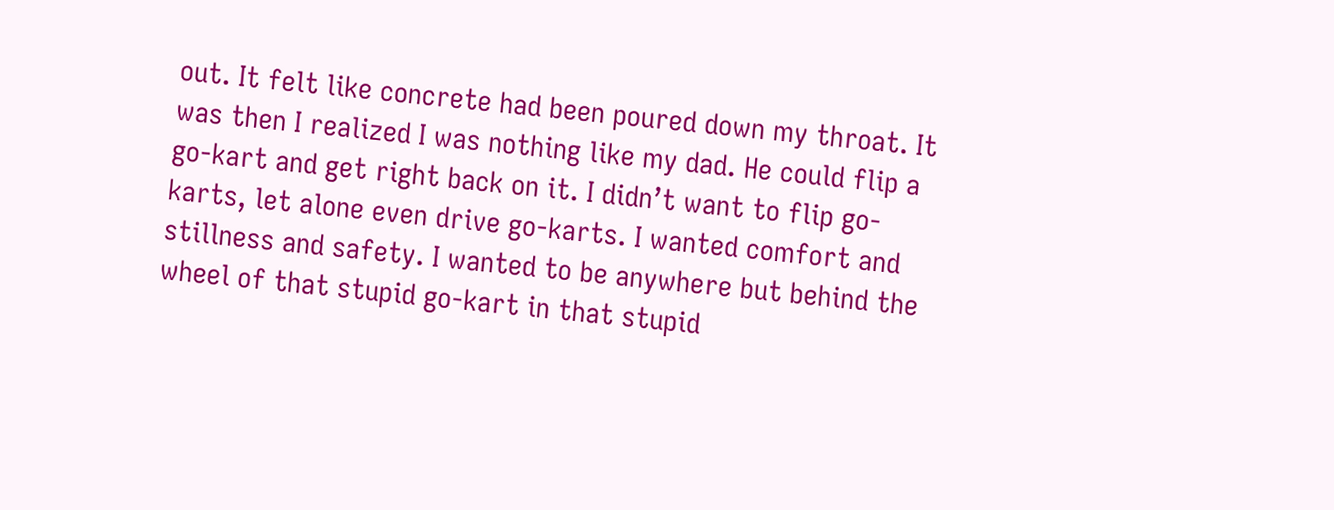out. It felt like concrete had been poured down my throat. It was then I realized I was nothing like my dad. He could flip a go-kart and get right back on it. I didn’t want to flip go-karts, let alone even drive go-karts. I wanted comfort and stillness and safety. I wanted to be anywhere but behind the wheel of that stupid go-kart in that stupid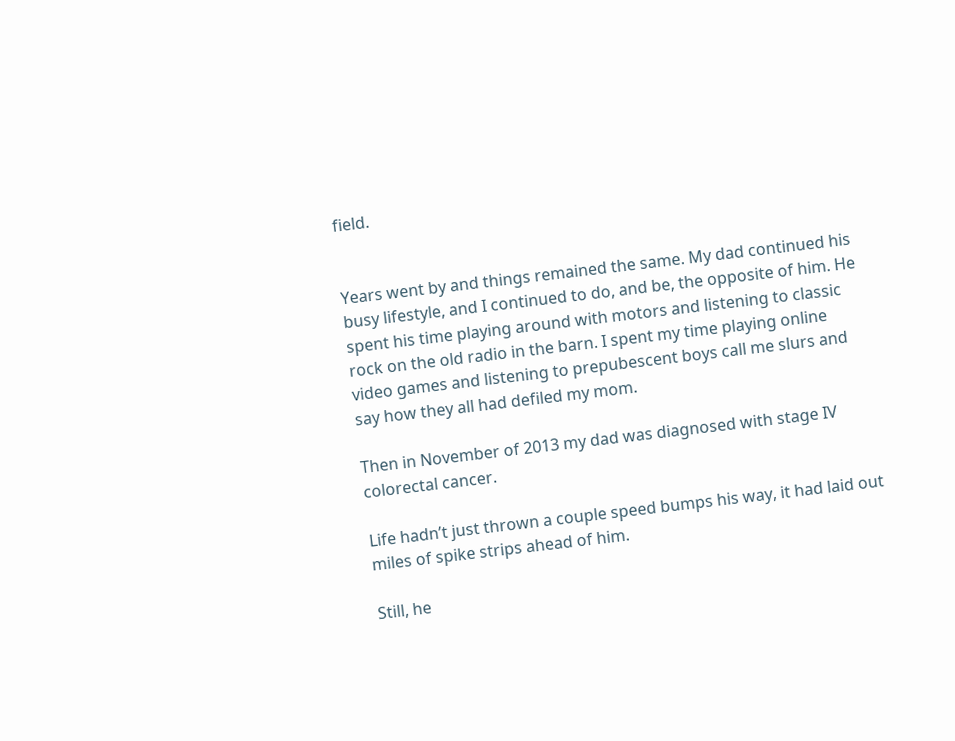field.


Years went by and things remained the same. My dad continued his busy lifestyle, and I continued to do, and be, the opposite of him. He spent his time playing around with motors and listening to classic rock on the old radio in the barn. I spent my time playing online video games and listening to prepubescent boys call me slurs and say how they all had defiled my mom.

Then in November of 2013 my dad was diagnosed with stage IV colorectal cancer.

Life hadn’t just thrown a couple speed bumps his way, it had laid out miles of spike strips ahead of him.

Still, he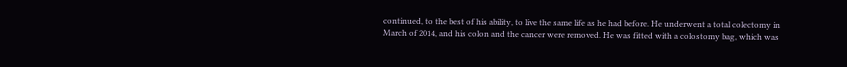continued, to the best of his ability, to live the same life as he had before. He underwent a total colectomy in March of 2014, and his colon and the cancer were removed. He was fitted with a colostomy bag, which was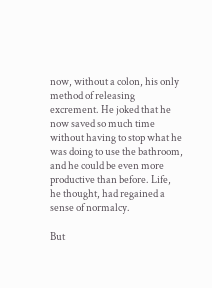now, without a colon, his only method of releasing excrement. He joked that he now saved so much time without having to stop what he was doing to use the bathroom, and he could be even more productive than before. Life, he thought, had regained a sense of normalcy.

But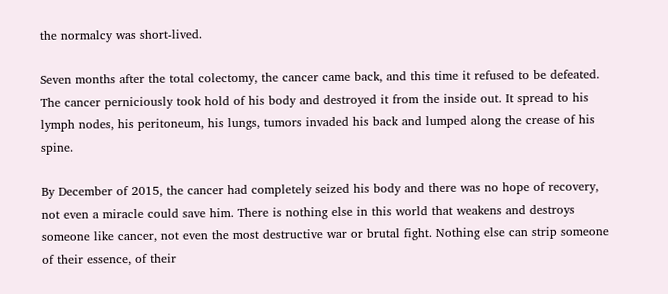the normalcy was short-lived.

Seven months after the total colectomy, the cancer came back, and this time it refused to be defeated. The cancer perniciously took hold of his body and destroyed it from the inside out. It spread to his lymph nodes, his peritoneum, his lungs, tumors invaded his back and lumped along the crease of his spine.

By December of 2015, the cancer had completely seized his body and there was no hope of recovery, not even a miracle could save him. There is nothing else in this world that weakens and destroys someone like cancer, not even the most destructive war or brutal fight. Nothing else can strip someone of their essence, of their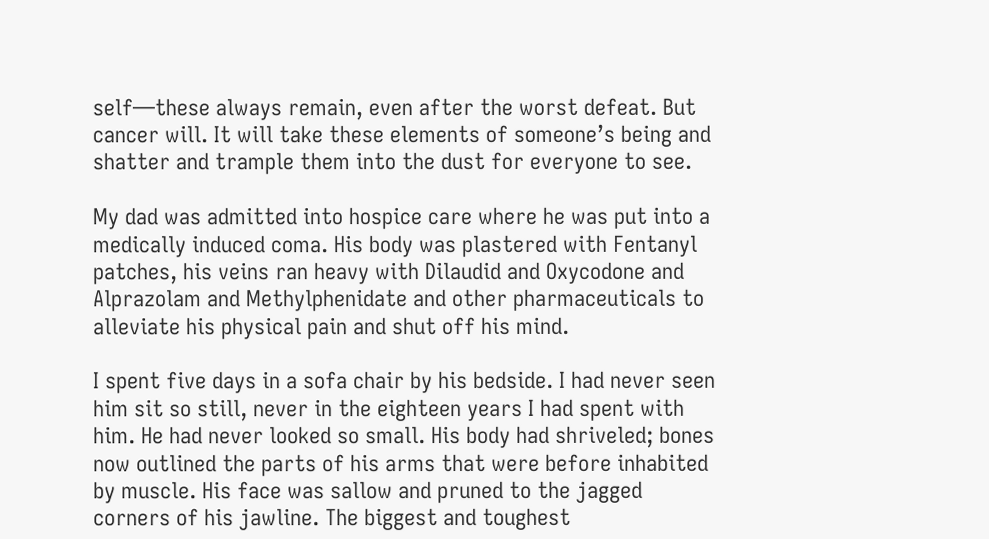self—these always remain, even after the worst defeat. But cancer will. It will take these elements of someone’s being and shatter and trample them into the dust for everyone to see.

My dad was admitted into hospice care where he was put into a medically induced coma. His body was plastered with Fentanyl patches, his veins ran heavy with Dilaudid and Oxycodone and Alprazolam and Methylphenidate and other pharmaceuticals to alleviate his physical pain and shut off his mind.

I spent five days in a sofa chair by his bedside. I had never seen him sit so still, never in the eighteen years I had spent with him. He had never looked so small. His body had shriveled; bones now outlined the parts of his arms that were before inhabited by muscle. His face was sallow and pruned to the jagged corners of his jawline. The biggest and toughest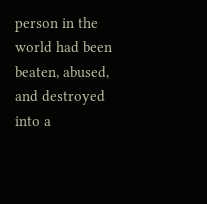person in the world had been beaten, abused, and destroyed into a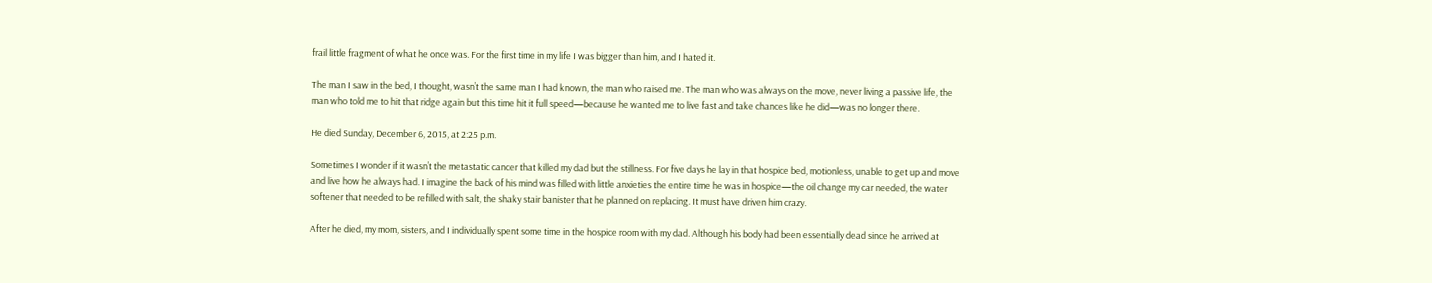frail little fragment of what he once was. For the first time in my life I was bigger than him, and I hated it.

The man I saw in the bed, I thought, wasn’t the same man I had known, the man who raised me. The man who was always on the move, never living a passive life, the man who told me to hit that ridge again but this time hit it full speed—because he wanted me to live fast and take chances like he did—was no longer there.

He died Sunday, December 6, 2015, at 2:25 p.m.

Sometimes I wonder if it wasn’t the metastatic cancer that killed my dad but the stillness. For five days he lay in that hospice bed, motionless, unable to get up and move and live how he always had. I imagine the back of his mind was filled with little anxieties the entire time he was in hospice—the oil change my car needed, the water softener that needed to be refilled with salt, the shaky stair banister that he planned on replacing. It must have driven him crazy.

After he died, my mom, sisters, and I individually spent some time in the hospice room with my dad. Although his body had been essentially dead since he arrived at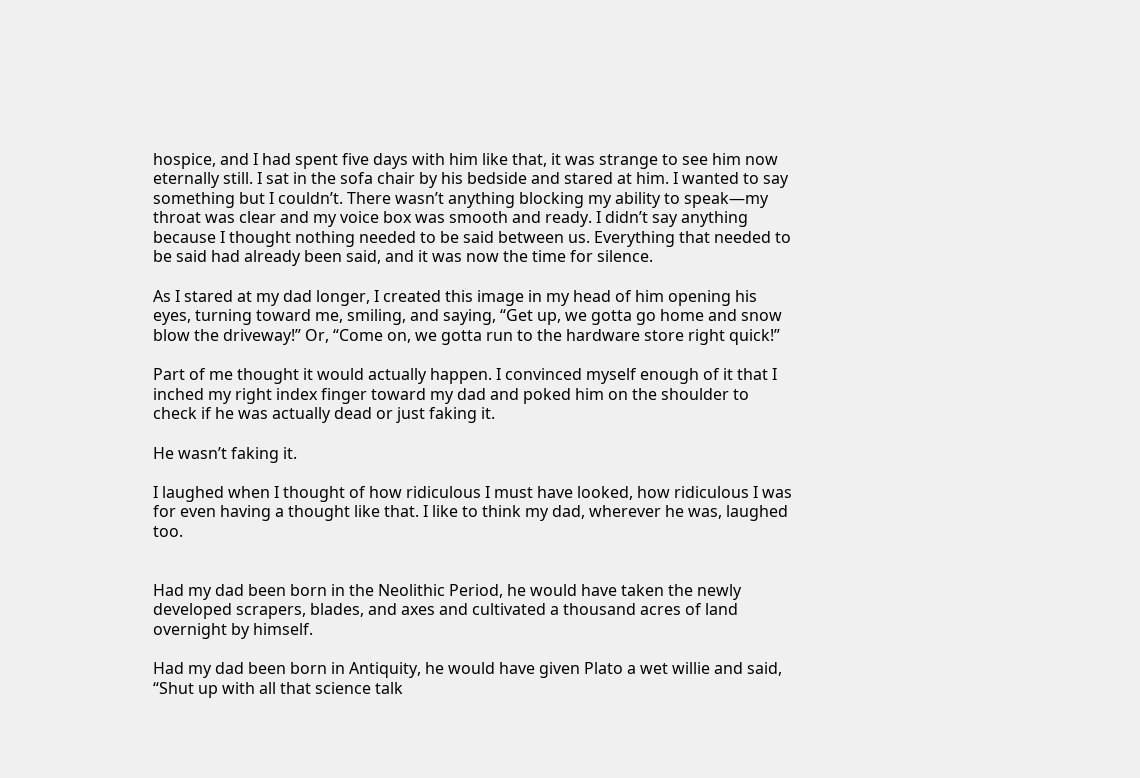hospice, and I had spent five days with him like that, it was strange to see him now eternally still. I sat in the sofa chair by his bedside and stared at him. I wanted to say something but I couldn’t. There wasn’t anything blocking my ability to speak—my throat was clear and my voice box was smooth and ready. I didn’t say anything because I thought nothing needed to be said between us. Everything that needed to be said had already been said, and it was now the time for silence.

As I stared at my dad longer, I created this image in my head of him opening his eyes, turning toward me, smiling, and saying, “Get up, we gotta go home and snow blow the driveway!” Or, “Come on, we gotta run to the hardware store right quick!”

Part of me thought it would actually happen. I convinced myself enough of it that I inched my right index finger toward my dad and poked him on the shoulder to check if he was actually dead or just faking it.

He wasn’t faking it.

I laughed when I thought of how ridiculous I must have looked, how ridiculous I was for even having a thought like that. I like to think my dad, wherever he was, laughed too.


Had my dad been born in the Neolithic Period, he would have taken the newly developed scrapers, blades, and axes and cultivated a thousand acres of land overnight by himself.

Had my dad been born in Antiquity, he would have given Plato a wet willie and said, “Shut up with all that science talk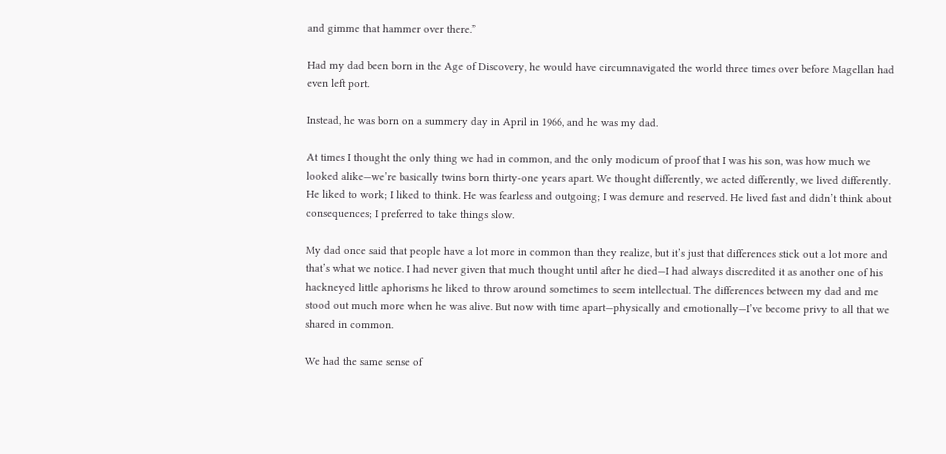and gimme that hammer over there.”

Had my dad been born in the Age of Discovery, he would have circumnavigated the world three times over before Magellan had even left port.

Instead, he was born on a summery day in April in 1966, and he was my dad.

At times I thought the only thing we had in common, and the only modicum of proof that I was his son, was how much we looked alike—we’re basically twins born thirty-one years apart. We thought differently, we acted differently, we lived differently. He liked to work; I liked to think. He was fearless and outgoing; I was demure and reserved. He lived fast and didn’t think about consequences; I preferred to take things slow.

My dad once said that people have a lot more in common than they realize, but it’s just that differences stick out a lot more and that’s what we notice. I had never given that much thought until after he died—I had always discredited it as another one of his hackneyed little aphorisms he liked to throw around sometimes to seem intellectual. The differences between my dad and me stood out much more when he was alive. But now with time apart—physically and emotionally—I’ve become privy to all that we shared in common.

We had the same sense of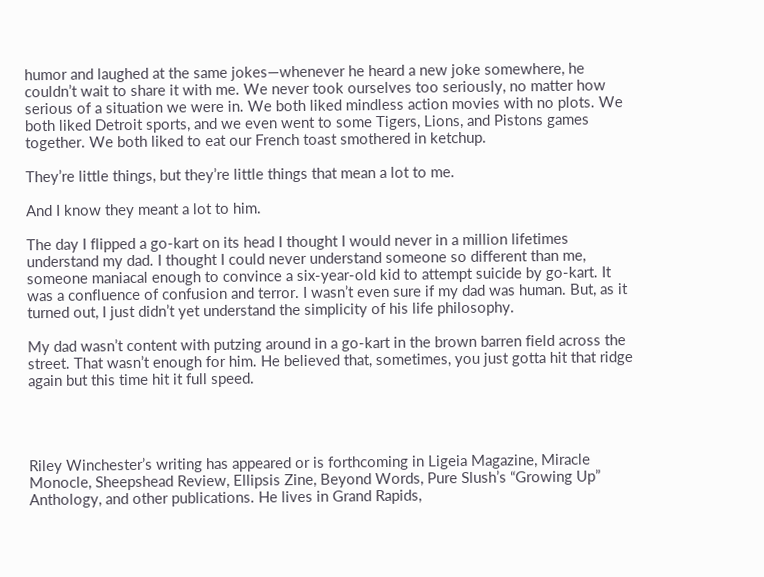humor and laughed at the same jokes—whenever he heard a new joke somewhere, he couldn’t wait to share it with me. We never took ourselves too seriously, no matter how serious of a situation we were in. We both liked mindless action movies with no plots. We both liked Detroit sports, and we even went to some Tigers, Lions, and Pistons games together. We both liked to eat our French toast smothered in ketchup.

They’re little things, but they’re little things that mean a lot to me.

And I know they meant a lot to him.

The day I flipped a go-kart on its head I thought I would never in a million lifetimes understand my dad. I thought I could never understand someone so different than me, someone maniacal enough to convince a six-year-old kid to attempt suicide by go-kart. It was a confluence of confusion and terror. I wasn’t even sure if my dad was human. But, as it turned out, I just didn’t yet understand the simplicity of his life philosophy.

My dad wasn’t content with putzing around in a go-kart in the brown barren field across the street. That wasn’t enough for him. He believed that, sometimes, you just gotta hit that ridge again but this time hit it full speed.




Riley Winchester’s writing has appeared or is forthcoming in Ligeia Magazine, Miracle Monocle, Sheepshead Review, Ellipsis Zine, Beyond Words, Pure Slush’s “Growing Up” Anthology, and other publications. He lives in Grand Rapids,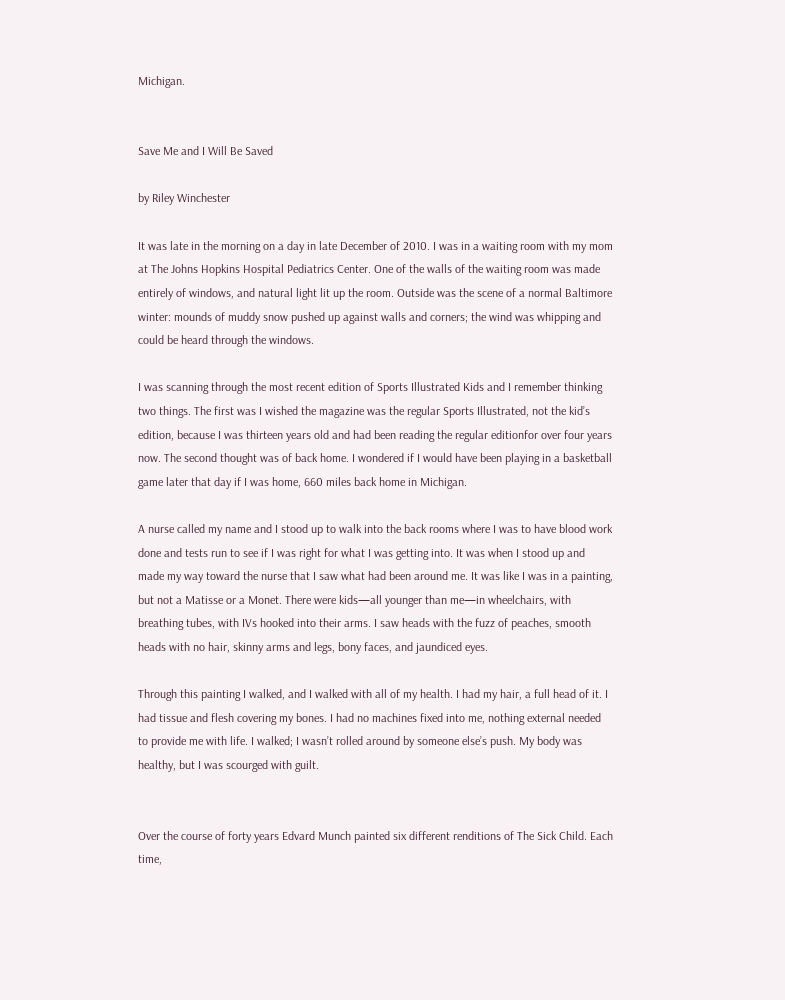Michigan.


Save Me and I Will Be Saved

by Riley Winchester

It was late in the morning on a day in late December of 2010. I was in a waiting room with my mom at The Johns Hopkins Hospital Pediatrics Center. One of the walls of the waiting room was made entirely of windows, and natural light lit up the room. Outside was the scene of a normal Baltimore winter: mounds of muddy snow pushed up against walls and corners; the wind was whipping and could be heard through the windows.

I was scanning through the most recent edition of Sports Illustrated Kids and I remember thinking two things. The first was I wished the magazine was the regular Sports Illustrated, not the kid’s edition, because I was thirteen years old and had been reading the regular editionfor over four years now. The second thought was of back home. I wondered if I would have been playing in a basketball game later that day if I was home, 660 miles back home in Michigan.

A nurse called my name and I stood up to walk into the back rooms where I was to have blood work done and tests run to see if I was right for what I was getting into. It was when I stood up and made my way toward the nurse that I saw what had been around me. It was like I was in a painting, but not a Matisse or a Monet. There were kids—all younger than me—in wheelchairs, with breathing tubes, with IVs hooked into their arms. I saw heads with the fuzz of peaches, smooth heads with no hair, skinny arms and legs, bony faces, and jaundiced eyes.

Through this painting I walked, and I walked with all of my health. I had my hair, a full head of it. I had tissue and flesh covering my bones. I had no machines fixed into me, nothing external needed to provide me with life. I walked; I wasn’t rolled around by someone else’s push. My body was healthy, but I was scourged with guilt.


Over the course of forty years Edvard Munch painted six different renditions of The Sick Child. Each time,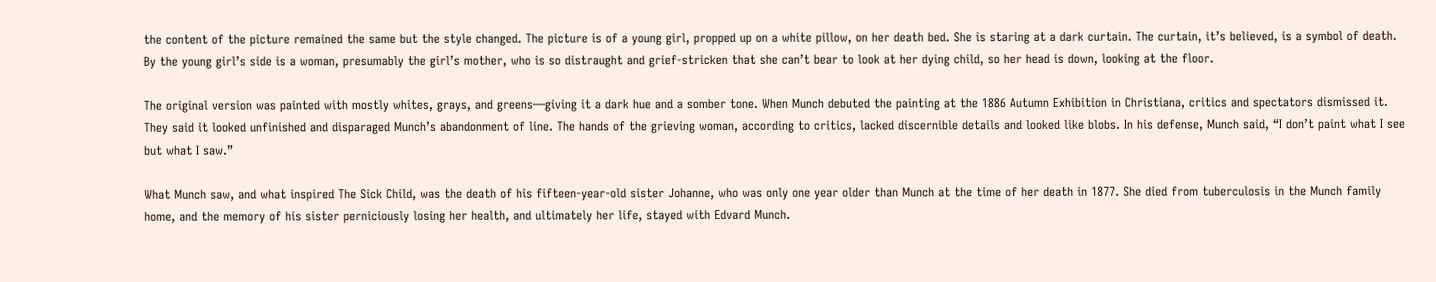the content of the picture remained the same but the style changed. The picture is of a young girl, propped up on a white pillow, on her death bed. She is staring at a dark curtain. The curtain, it’s believed, is a symbol of death. By the young girl’s side is a woman, presumably the girl’s mother, who is so distraught and grief-stricken that she can’t bear to look at her dying child, so her head is down, looking at the floor.

The original version was painted with mostly whites, grays, and greens—giving it a dark hue and a somber tone. When Munch debuted the painting at the 1886 Autumn Exhibition in Christiana, critics and spectators dismissed it. They said it looked unfinished and disparaged Munch’s abandonment of line. The hands of the grieving woman, according to critics, lacked discernible details and looked like blobs. In his defense, Munch said, “I don’t paint what I see but what I saw.”

What Munch saw, and what inspired The Sick Child, was the death of his fifteen-year-old sister Johanne, who was only one year older than Munch at the time of her death in 1877. She died from tuberculosis in the Munch family home, and the memory of his sister perniciously losing her health, and ultimately her life, stayed with Edvard Munch.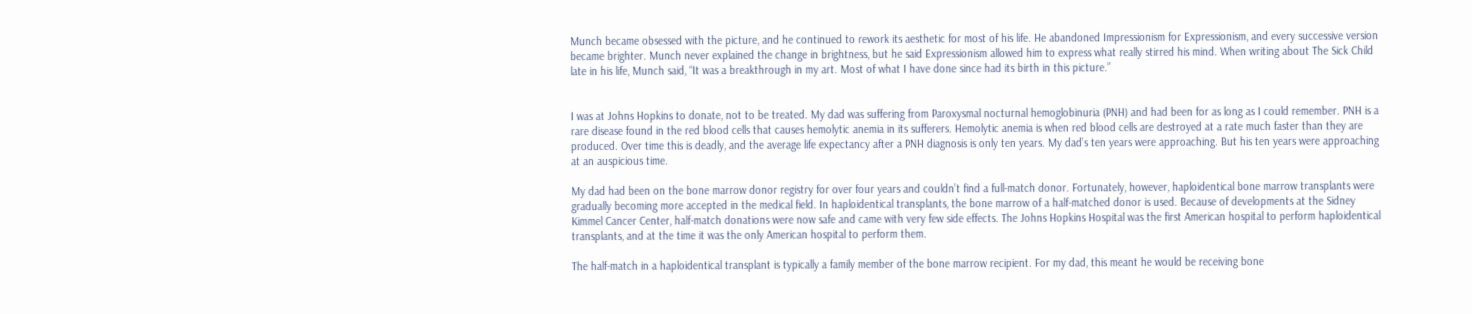Munch became obsessed with the picture, and he continued to rework its aesthetic for most of his life. He abandoned Impressionism for Expressionism, and every successive version became brighter. Munch never explained the change in brightness, but he said Expressionism allowed him to express what really stirred his mind. When writing about The Sick Child late in his life, Munch said, “It was a breakthrough in my art. Most of what I have done since had its birth in this picture.”


I was at Johns Hopkins to donate, not to be treated. My dad was suffering from Paroxysmal nocturnal hemoglobinuria (PNH) and had been for as long as I could remember. PNH is a rare disease found in the red blood cells that causes hemolytic anemia in its sufferers. Hemolytic anemia is when red blood cells are destroyed at a rate much faster than they are produced. Over time this is deadly, and the average life expectancy after a PNH diagnosis is only ten years. My dad’s ten years were approaching. But his ten years were approaching at an auspicious time.

My dad had been on the bone marrow donor registry for over four years and couldn’t find a full-match donor. Fortunately, however, haploidentical bone marrow transplants were gradually becoming more accepted in the medical field. In haploidentical transplants, the bone marrow of a half-matched donor is used. Because of developments at the Sidney Kimmel Cancer Center, half-match donations were now safe and came with very few side effects. The Johns Hopkins Hospital was the first American hospital to perform haploidentical transplants, and at the time it was the only American hospital to perform them.

The half-match in a haploidentical transplant is typically a family member of the bone marrow recipient. For my dad, this meant he would be receiving bone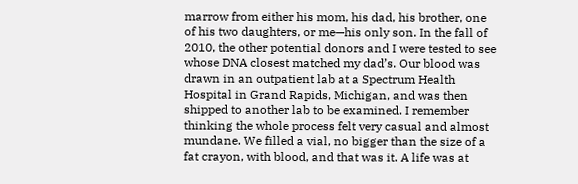marrow from either his mom, his dad, his brother, one of his two daughters, or me—his only son. In the fall of 2010, the other potential donors and I were tested to see whose DNA closest matched my dad’s. Our blood was drawn in an outpatient lab at a Spectrum Health Hospital in Grand Rapids, Michigan, and was then shipped to another lab to be examined. I remember thinking the whole process felt very casual and almost mundane. We filled a vial, no bigger than the size of a fat crayon, with blood, and that was it. A life was at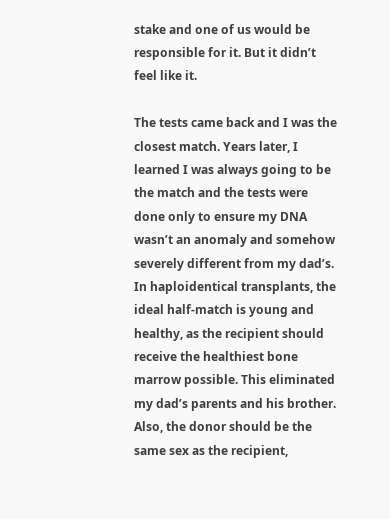stake and one of us would be responsible for it. But it didn’t feel like it.

The tests came back and I was the closest match. Years later, I learned I was always going to be the match and the tests were done only to ensure my DNA wasn’t an anomaly and somehow severely different from my dad’s. In haploidentical transplants, the ideal half-match is young and healthy, as the recipient should receive the healthiest bone marrow possible. This eliminated my dad’s parents and his brother. Also, the donor should be the same sex as the recipient,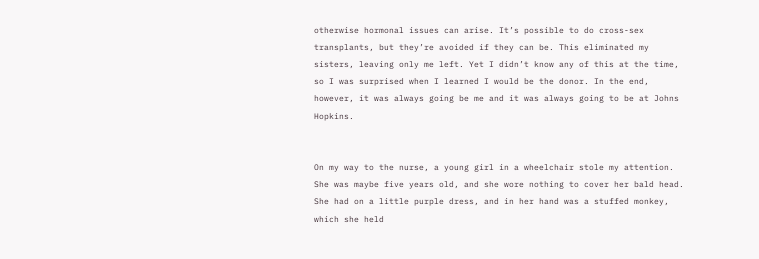otherwise hormonal issues can arise. It’s possible to do cross-sex transplants, but they’re avoided if they can be. This eliminated my sisters, leaving only me left. Yet I didn’t know any of this at the time, so I was surprised when I learned I would be the donor. In the end, however, it was always going be me and it was always going to be at Johns Hopkins.


On my way to the nurse, a young girl in a wheelchair stole my attention. She was maybe five years old, and she wore nothing to cover her bald head. She had on a little purple dress, and in her hand was a stuffed monkey, which she held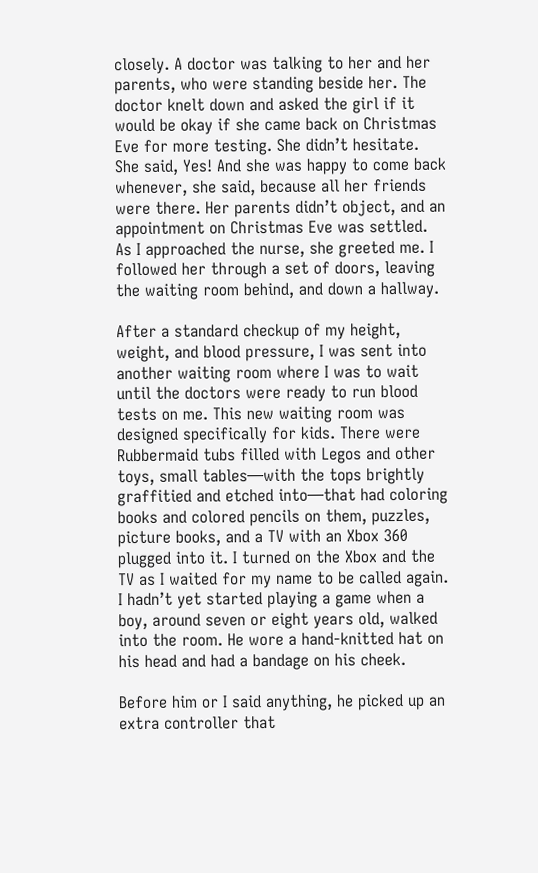closely. A doctor was talking to her and her parents, who were standing beside her. The doctor knelt down and asked the girl if it would be okay if she came back on Christmas Eve for more testing. She didn’t hesitate. She said, Yes! And she was happy to come back whenever, she said, because all her friends were there. Her parents didn’t object, and an appointment on Christmas Eve was settled. As I approached the nurse, she greeted me. I followed her through a set of doors, leaving the waiting room behind, and down a hallway.

After a standard checkup of my height, weight, and blood pressure, I was sent into another waiting room where I was to wait until the doctors were ready to run blood tests on me. This new waiting room was designed specifically for kids. There were Rubbermaid tubs filled with Legos and other toys, small tables—with the tops brightly graffitied and etched into—that had coloring books and colored pencils on them, puzzles, picture books, and a TV with an Xbox 360 plugged into it. I turned on the Xbox and the TV as I waited for my name to be called again. I hadn’t yet started playing a game when a boy, around seven or eight years old, walked into the room. He wore a hand-knitted hat on his head and had a bandage on his cheek.

Before him or I said anything, he picked up an extra controller that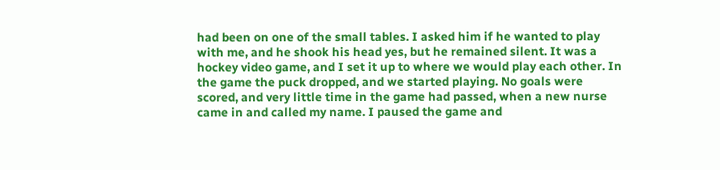had been on one of the small tables. I asked him if he wanted to play with me, and he shook his head yes, but he remained silent. It was a hockey video game, and I set it up to where we would play each other. In the game the puck dropped, and we started playing. No goals were scored, and very little time in the game had passed, when a new nurse came in and called my name. I paused the game and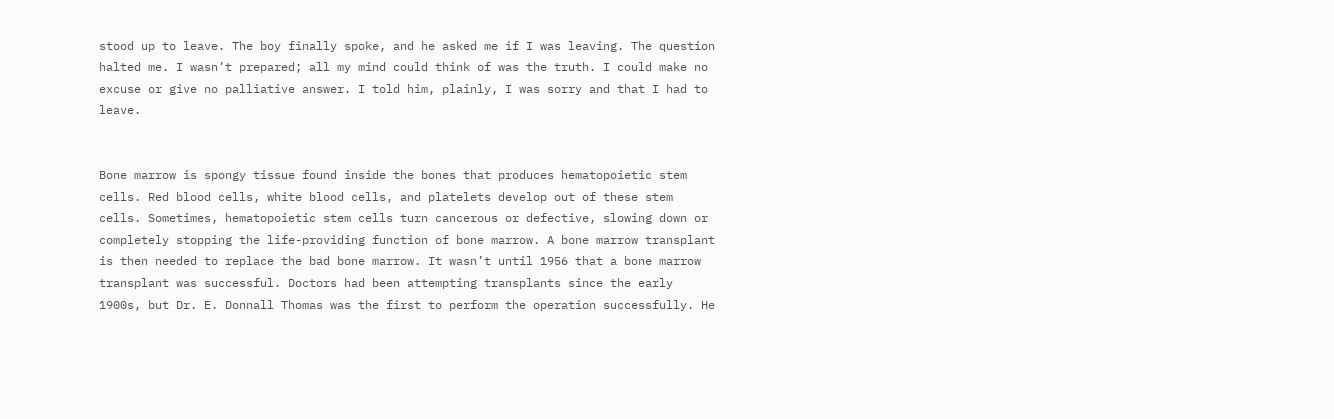stood up to leave. The boy finally spoke, and he asked me if I was leaving. The question halted me. I wasn’t prepared; all my mind could think of was the truth. I could make no excuse or give no palliative answer. I told him, plainly, I was sorry and that I had to leave.


Bone marrow is spongy tissue found inside the bones that produces hematopoietic stem cells. Red blood cells, white blood cells, and platelets develop out of these stem cells. Sometimes, hematopoietic stem cells turn cancerous or defective, slowing down or completely stopping the life-providing function of bone marrow. A bone marrow transplant is then needed to replace the bad bone marrow. It wasn’t until 1956 that a bone marrow transplant was successful. Doctors had been attempting transplants since the early 1900s, but Dr. E. Donnall Thomas was the first to perform the operation successfully. He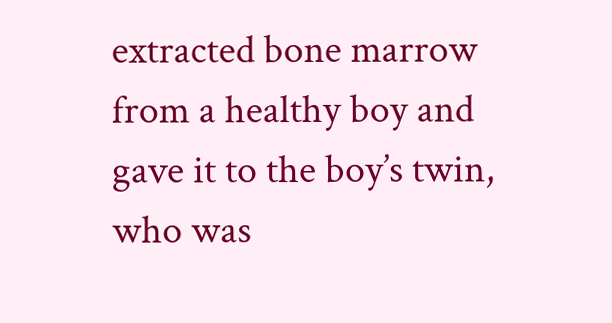extracted bone marrow from a healthy boy and gave it to the boy’s twin, who was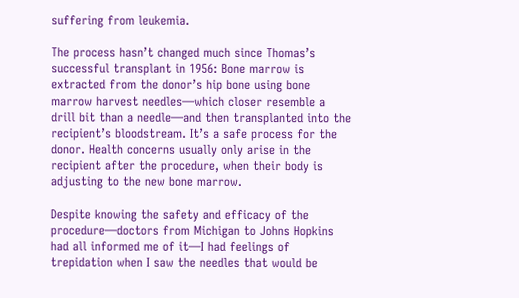suffering from leukemia.

The process hasn’t changed much since Thomas’s successful transplant in 1956: Bone marrow is extracted from the donor’s hip bone using bone marrow harvest needles—which closer resemble a drill bit than a needle—and then transplanted into the recipient’s bloodstream. It’s a safe process for the donor. Health concerns usually only arise in the recipient after the procedure, when their body is adjusting to the new bone marrow.

Despite knowing the safety and efficacy of the procedure—doctors from Michigan to Johns Hopkins had all informed me of it—I had feelings of trepidation when I saw the needles that would be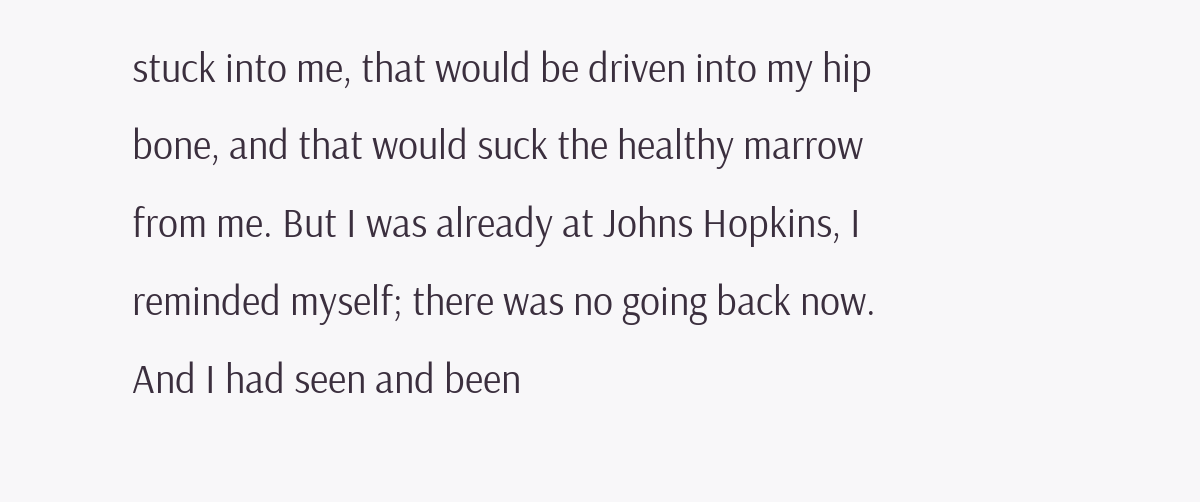stuck into me, that would be driven into my hip bone, and that would suck the healthy marrow from me. But I was already at Johns Hopkins, I reminded myself; there was no going back now. And I had seen and been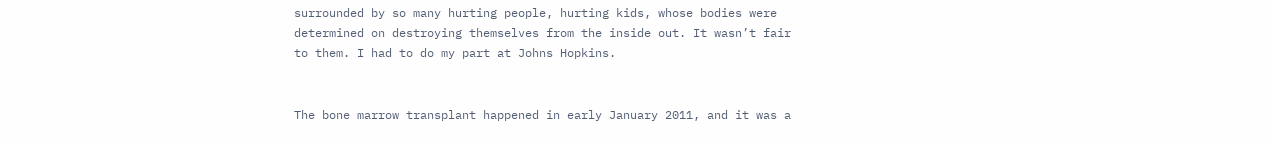surrounded by so many hurting people, hurting kids, whose bodies were determined on destroying themselves from the inside out. It wasn’t fair to them. I had to do my part at Johns Hopkins.


The bone marrow transplant happened in early January 2011, and it was a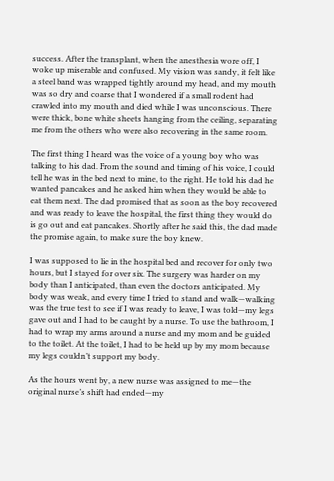success. After the transplant, when the anesthesia wore off, I woke up miserable and confused. My vision was sandy, it felt like a steel band was wrapped tightly around my head, and my mouth was so dry and coarse that I wondered if a small rodent had crawled into my mouth and died while I was unconscious. There were thick, bone white sheets hanging from the ceiling, separating me from the others who were also recovering in the same room.

The first thing I heard was the voice of a young boy who was talking to his dad. From the sound and timing of his voice, I could tell he was in the bed next to mine, to the right. He told his dad he wanted pancakes and he asked him when they would be able to eat them next. The dad promised that as soon as the boy recovered and was ready to leave the hospital, the first thing they would do is go out and eat pancakes. Shortly after he said this, the dad made the promise again, to make sure the boy knew.

I was supposed to lie in the hospital bed and recover for only two hours, but I stayed for over six. The surgery was harder on my body than I anticipated, than even the doctors anticipated. My body was weak, and every time I tried to stand and walk—walking was the true test to see if I was ready to leave, I was told—my legs gave out and I had to be caught by a nurse. To use the bathroom, I had to wrap my arms around a nurse and my mom and be guided to the toilet. At the toilet, I had to be held up by my mom because my legs couldn’t support my body.

As the hours went by, a new nurse was assigned to me—the original nurse’s shift had ended—my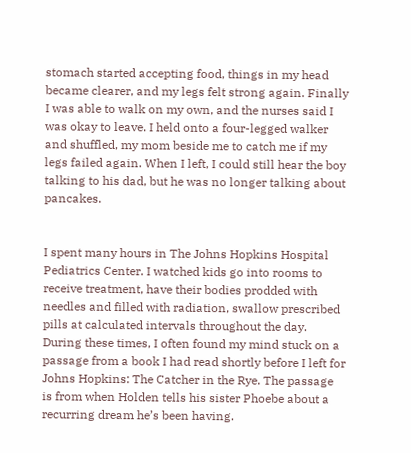stomach started accepting food, things in my head became clearer, and my legs felt strong again. Finally I was able to walk on my own, and the nurses said I was okay to leave. I held onto a four-legged walker and shuffled, my mom beside me to catch me if my legs failed again. When I left, I could still hear the boy talking to his dad, but he was no longer talking about pancakes.


I spent many hours in The Johns Hopkins Hospital Pediatrics Center. I watched kids go into rooms to receive treatment, have their bodies prodded with needles and filled with radiation, swallow prescribed pills at calculated intervals throughout the day. During these times, I often found my mind stuck on a passage from a book I had read shortly before I left for Johns Hopkins: The Catcher in the Rye. The passage is from when Holden tells his sister Phoebe about a recurring dream he’s been having.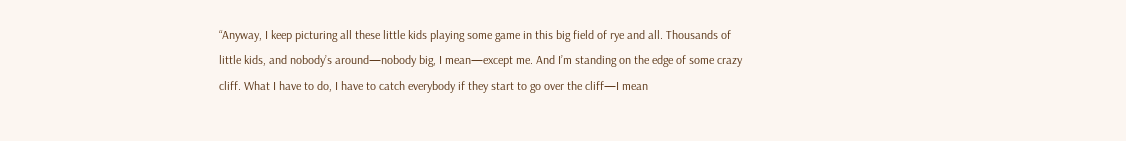“Anyway, I keep picturing all these little kids playing some game in this big field of rye and all. Thousands of little kids, and nobody’s around—nobody big, I mean—except me. And I’m standing on the edge of some crazy cliff. What I have to do, I have to catch everybody if they start to go over the cliff—I mean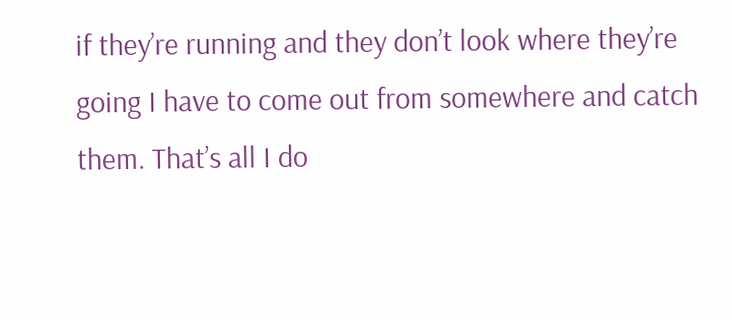if they’re running and they don’t look where they’re going I have to come out from somewhere and catch them. That’s all I do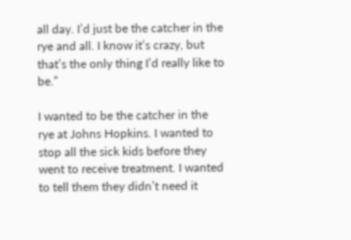all day. I’d just be the catcher in the rye and all. I know it’s crazy, but that’s the only thing I’d really like to be.”

I wanted to be the catcher in the rye at Johns Hopkins. I wanted to stop all the sick kids before they went to receive treatment. I wanted to tell them they didn’t need it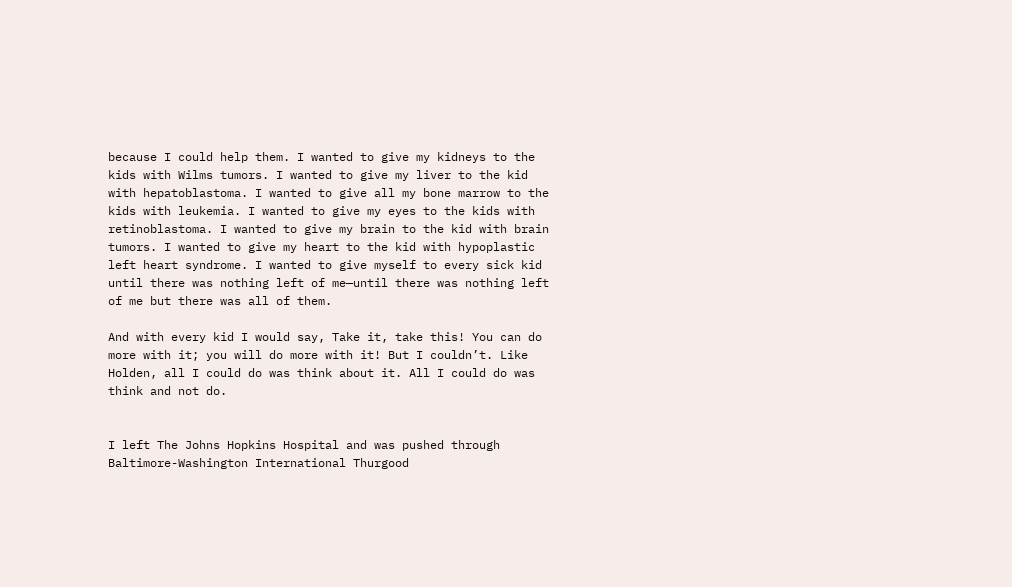because I could help them. I wanted to give my kidneys to the kids with Wilms tumors. I wanted to give my liver to the kid with hepatoblastoma. I wanted to give all my bone marrow to the kids with leukemia. I wanted to give my eyes to the kids with retinoblastoma. I wanted to give my brain to the kid with brain tumors. I wanted to give my heart to the kid with hypoplastic left heart syndrome. I wanted to give myself to every sick kid until there was nothing left of me—until there was nothing left of me but there was all of them.

And with every kid I would say, Take it, take this! You can do more with it; you will do more with it! But I couldn’t. Like Holden, all I could do was think about it. All I could do was think and not do.


I left The Johns Hopkins Hospital and was pushed through Baltimore-Washington International Thurgood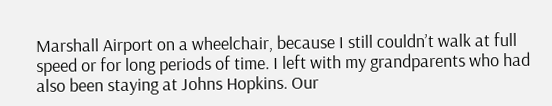Marshall Airport on a wheelchair, because I still couldn’t walk at full speed or for long periods of time. I left with my grandparents who had also been staying at Johns Hopkins. Our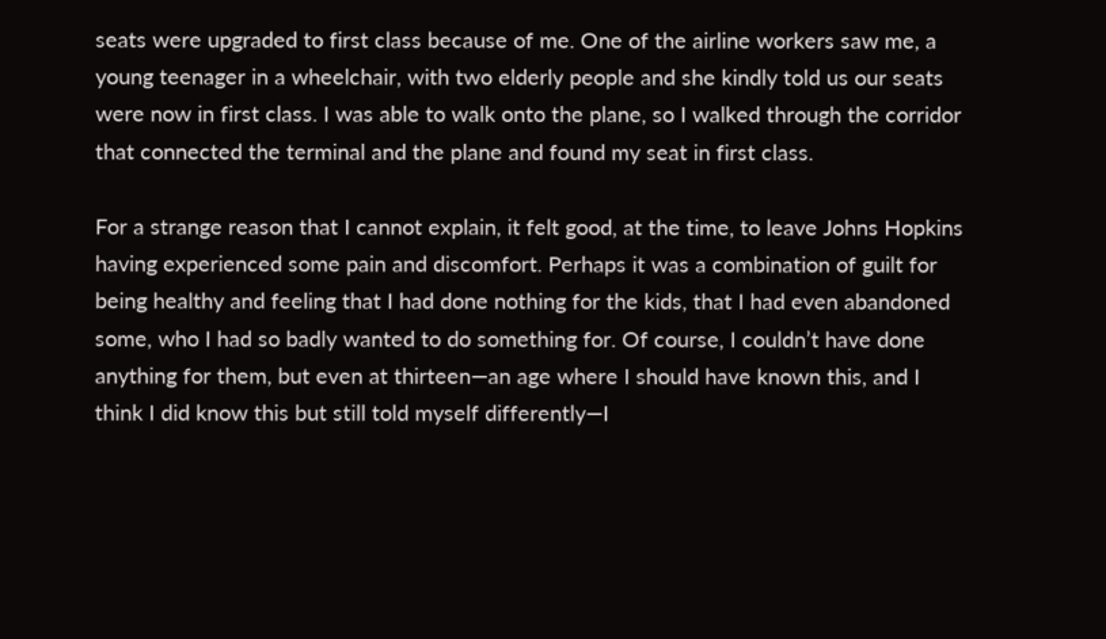seats were upgraded to first class because of me. One of the airline workers saw me, a young teenager in a wheelchair, with two elderly people and she kindly told us our seats were now in first class. I was able to walk onto the plane, so I walked through the corridor that connected the terminal and the plane and found my seat in first class.

For a strange reason that I cannot explain, it felt good, at the time, to leave Johns Hopkins having experienced some pain and discomfort. Perhaps it was a combination of guilt for being healthy and feeling that I had done nothing for the kids, that I had even abandoned some, who I had so badly wanted to do something for. Of course, I couldn’t have done anything for them, but even at thirteen—an age where I should have known this, and I think I did know this but still told myself differently—I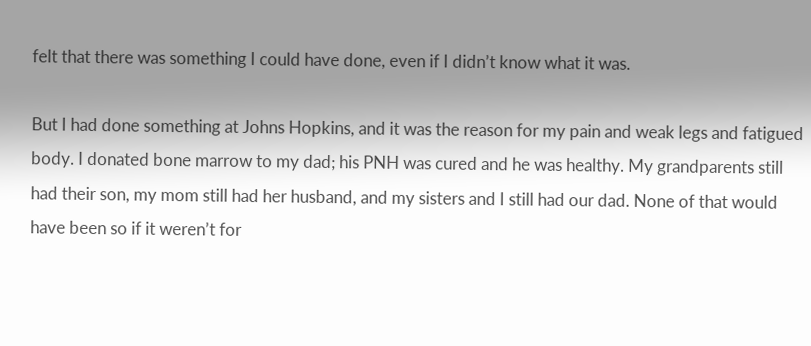felt that there was something I could have done, even if I didn’t know what it was.

But I had done something at Johns Hopkins, and it was the reason for my pain and weak legs and fatigued body. I donated bone marrow to my dad; his PNH was cured and he was healthy. My grandparents still had their son, my mom still had her husband, and my sisters and I still had our dad. None of that would have been so if it weren’t for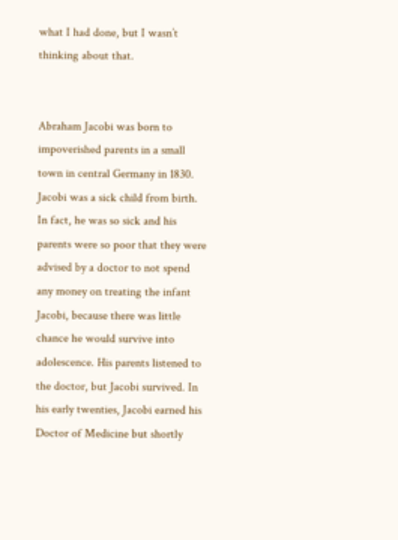what I had done, but I wasn’t thinking about that.


Abraham Jacobi was born to impoverished parents in a small town in central Germany in 1830. Jacobi was a sick child from birth. In fact, he was so sick and his parents were so poor that they were advised by a doctor to not spend any money on treating the infant Jacobi, because there was little chance he would survive into adolescence. His parents listened to the doctor, but Jacobi survived. In his early twenties, Jacobi earned his Doctor of Medicine but shortly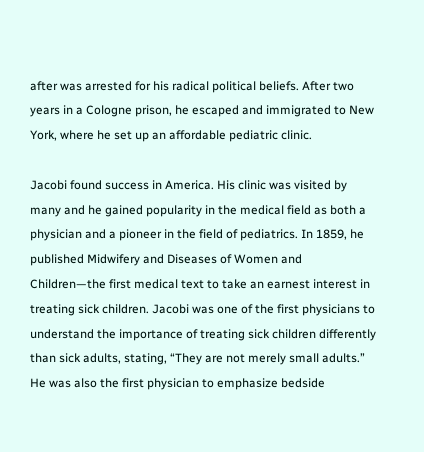after was arrested for his radical political beliefs. After two years in a Cologne prison, he escaped and immigrated to New York, where he set up an affordable pediatric clinic.

Jacobi found success in America. His clinic was visited by many and he gained popularity in the medical field as both a physician and a pioneer in the field of pediatrics. In 1859, he published Midwifery and Diseases of Women and Children—the first medical text to take an earnest interest in treating sick children. Jacobi was one of the first physicians to understand the importance of treating sick children differently than sick adults, stating, “They are not merely small adults.” He was also the first physician to emphasize bedside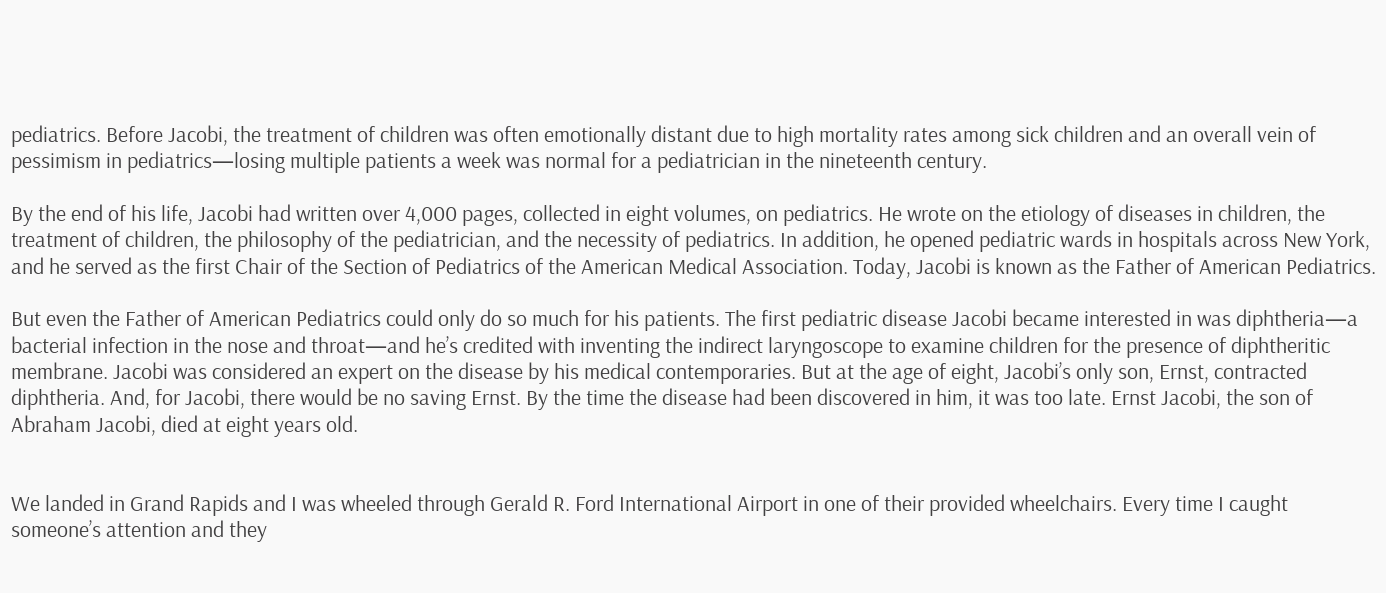pediatrics. Before Jacobi, the treatment of children was often emotionally distant due to high mortality rates among sick children and an overall vein of pessimism in pediatrics—losing multiple patients a week was normal for a pediatrician in the nineteenth century.

By the end of his life, Jacobi had written over 4,000 pages, collected in eight volumes, on pediatrics. He wrote on the etiology of diseases in children, the treatment of children, the philosophy of the pediatrician, and the necessity of pediatrics. In addition, he opened pediatric wards in hospitals across New York, and he served as the first Chair of the Section of Pediatrics of the American Medical Association. Today, Jacobi is known as the Father of American Pediatrics.

But even the Father of American Pediatrics could only do so much for his patients. The first pediatric disease Jacobi became interested in was diphtheria—a bacterial infection in the nose and throat—and he’s credited with inventing the indirect laryngoscope to examine children for the presence of diphtheritic membrane. Jacobi was considered an expert on the disease by his medical contemporaries. But at the age of eight, Jacobi’s only son, Ernst, contracted diphtheria. And, for Jacobi, there would be no saving Ernst. By the time the disease had been discovered in him, it was too late. Ernst Jacobi, the son of Abraham Jacobi, died at eight years old.


We landed in Grand Rapids and I was wheeled through Gerald R. Ford International Airport in one of their provided wheelchairs. Every time I caught someone’s attention and they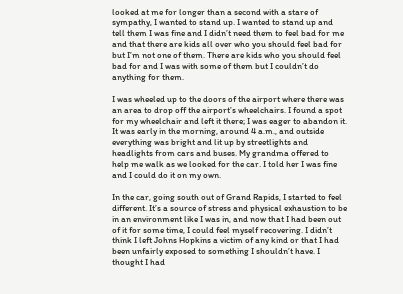looked at me for longer than a second with a stare of sympathy, I wanted to stand up. I wanted to stand up and tell them I was fine and I didn’t need them to feel bad for me and that there are kids all over who you should feel bad for but I’m not one of them. There are kids who you should feel bad for and I was with some of them but I couldn’t do anything for them.

I was wheeled up to the doors of the airport where there was an area to drop off the airport’s wheelchairs. I found a spot for my wheelchair and left it there; I was eager to abandon it. It was early in the morning, around 4 a.m., and outside everything was bright and lit up by streetlights and headlights from cars and buses. My grandma offered to help me walk as we looked for the car. I told her I was fine and I could do it on my own.

In the car, going south out of Grand Rapids, I started to feel different. It’s a source of stress and physical exhaustion to be in an environment like I was in, and now that I had been out of it for some time, I could feel myself recovering. I didn’t think I left Johns Hopkins a victim of any kind or that I had been unfairly exposed to something I shouldn’t have. I thought I had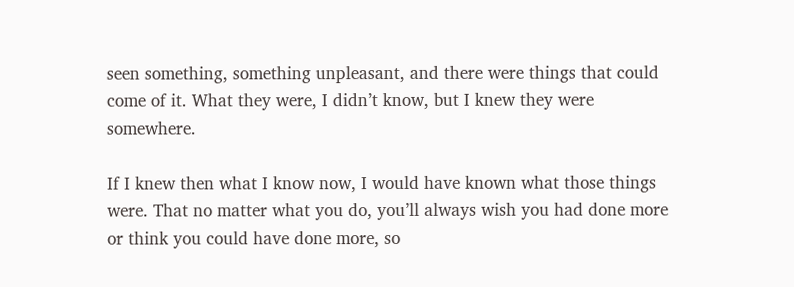seen something, something unpleasant, and there were things that could come of it. What they were, I didn’t know, but I knew they were somewhere.

If I knew then what I know now, I would have known what those things were. That no matter what you do, you’ll always wish you had done more or think you could have done more, so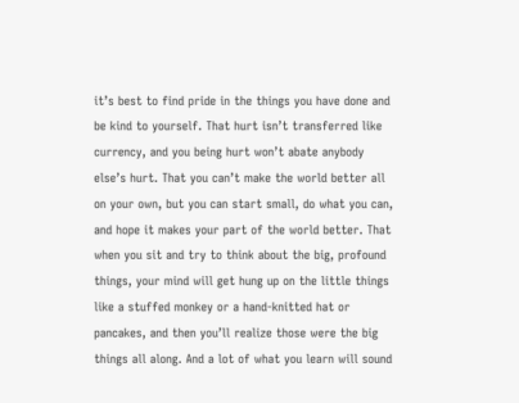it’s best to find pride in the things you have done and be kind to yourself. That hurt isn’t transferred like currency, and you being hurt won’t abate anybody else’s hurt. That you can’t make the world better all on your own, but you can start small, do what you can, and hope it makes your part of the world better. That when you sit and try to think about the big, profound things, your mind will get hung up on the little things like a stuffed monkey or a hand-knitted hat or pancakes, and then you’ll realize those were the big things all along. And a lot of what you learn will sound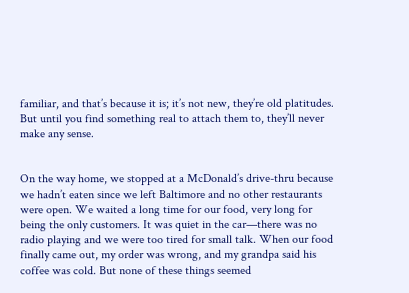familiar, and that’s because it is; it’s not new, they’re old platitudes. But until you find something real to attach them to, they’ll never make any sense.


On the way home, we stopped at a McDonald’s drive-thru because we hadn’t eaten since we left Baltimore and no other restaurants were open. We waited a long time for our food, very long for being the only customers. It was quiet in the car—there was no radio playing and we were too tired for small talk. When our food finally came out, my order was wrong, and my grandpa said his coffee was cold. But none of these things seemed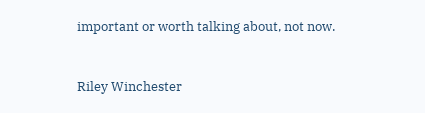important or worth talking about, not now.


Riley Winchester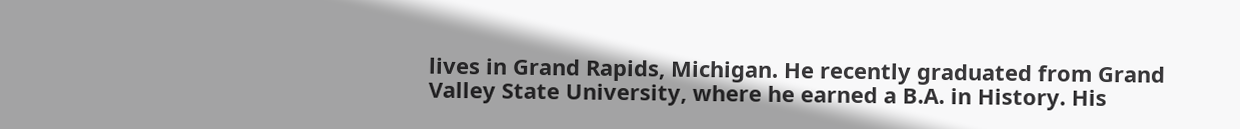lives in Grand Rapids, Michigan. He recently graduated from Grand Valley State University, where he earned a B.A. in History. His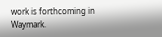work is forthcoming in Waymark.